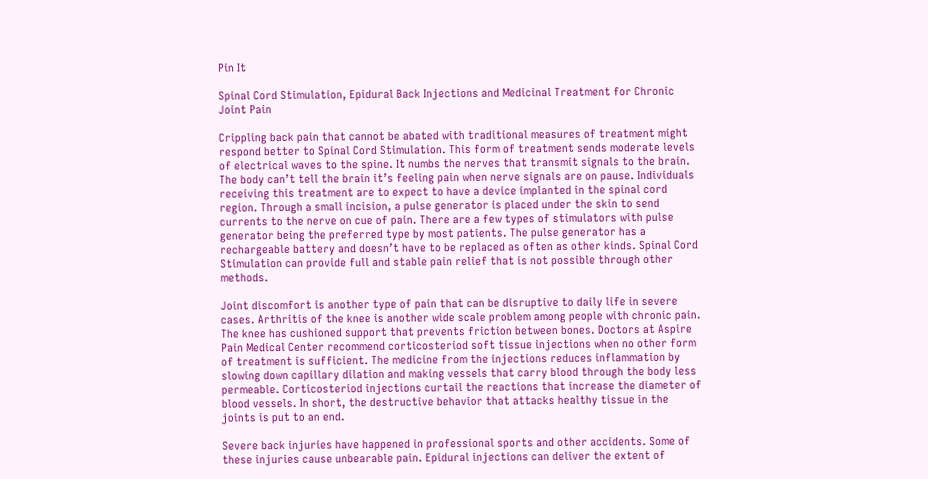Pin It

Spinal Cord Stimulation, Epidural Back Injections and Medicinal Treatment for Chronic Joint Pain

Crippling back pain that cannot be abated with traditional measures of treatment might respond better to Spinal Cord Stimulation. This form of treatment sends moderate levels of electrical waves to the spine. It numbs the nerves that transmit signals to the brain. The body can’t tell the brain it’s feeling pain when nerve signals are on pause. Individuals receiving this treatment are to expect to have a device implanted in the spinal cord region. Through a small incision, a pulse generator is placed under the skin to send currents to the nerve on cue of pain. There are a few types of stimulators with pulse generator being the preferred type by most patients. The pulse generator has a rechargeable battery and doesn’t have to be replaced as often as other kinds. Spinal Cord Stimulation can provide full and stable pain relief that is not possible through other methods.

Joint discomfort is another type of pain that can be disruptive to daily life in severe cases. Arthritis of the knee is another wide scale problem among people with chronic pain. The knee has cushioned support that prevents friction between bones. Doctors at Aspire Pain Medical Center recommend corticosteriod soft tissue injections when no other form of treatment is sufficient. The medicine from the injections reduces inflammation by slowing down capillary dilation and making vessels that carry blood through the body less permeable. Corticosteriod injections curtail the reactions that increase the diameter of blood vessels. In short, the destructive behavior that attacks healthy tissue in the joints is put to an end.

Severe back injuries have happened in professional sports and other accidents. Some of these injuries cause unbearable pain. Epidural injections can deliver the extent of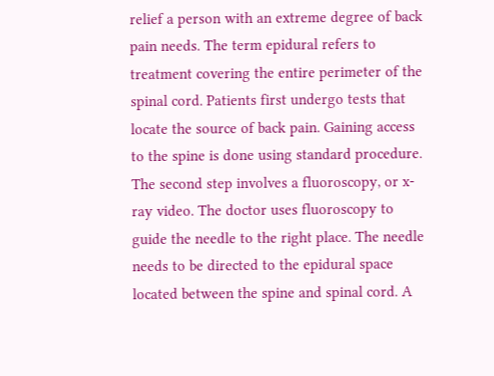relief a person with an extreme degree of back pain needs. The term epidural refers to treatment covering the entire perimeter of the spinal cord. Patients first undergo tests that locate the source of back pain. Gaining access to the spine is done using standard procedure. The second step involves a fluoroscopy, or x-ray video. The doctor uses fluoroscopy to guide the needle to the right place. The needle needs to be directed to the epidural space located between the spine and spinal cord. A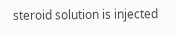steroid solution is injected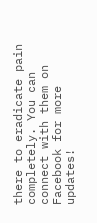there to eradicate pain completely. You can connect with them on Facebook for more updates!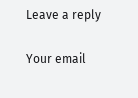Leave a reply

Your email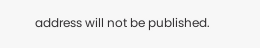address will not be published.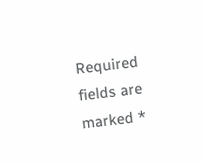Required fields are marked *